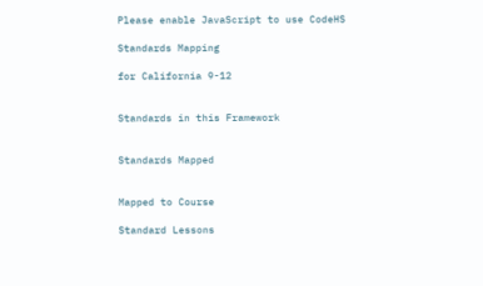Please enable JavaScript to use CodeHS

Standards Mapping

for California 9-12


Standards in this Framework


Standards Mapped


Mapped to Course

Standard Lessons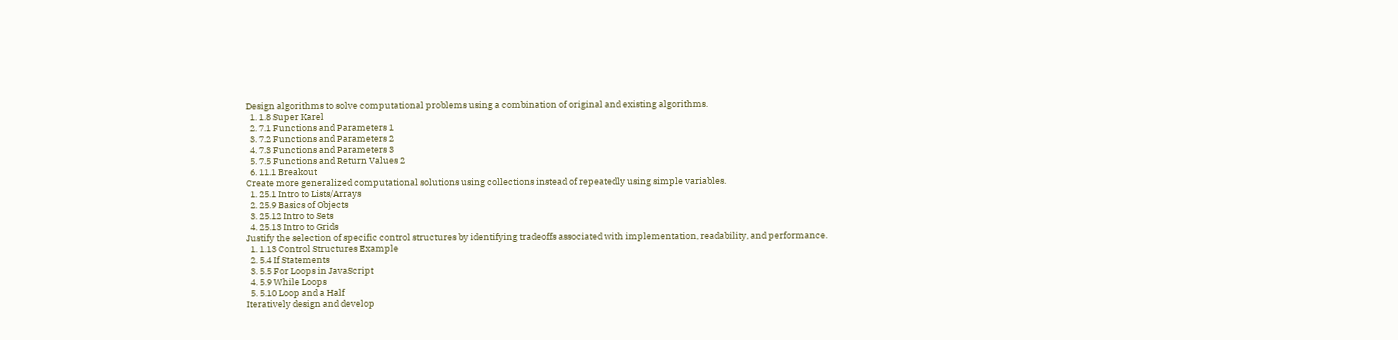Design algorithms to solve computational problems using a combination of original and existing algorithms.
  1. 1.8 Super Karel
  2. 7.1 Functions and Parameters 1
  3. 7.2 Functions and Parameters 2
  4. 7.3 Functions and Parameters 3
  5. 7.5 Functions and Return Values 2
  6. 11.1 Breakout
Create more generalized computational solutions using collections instead of repeatedly using simple variables.
  1. 25.1 Intro to Lists/Arrays
  2. 25.9 Basics of Objects
  3. 25.12 Intro to Sets
  4. 25.13 Intro to Grids
Justify the selection of specific control structures by identifying tradeoffs associated with implementation, readability, and performance.
  1. 1.13 Control Structures Example
  2. 5.4 If Statements
  3. 5.5 For Loops in JavaScript
  4. 5.9 While Loops
  5. 5.10 Loop and a Half
Iteratively design and develop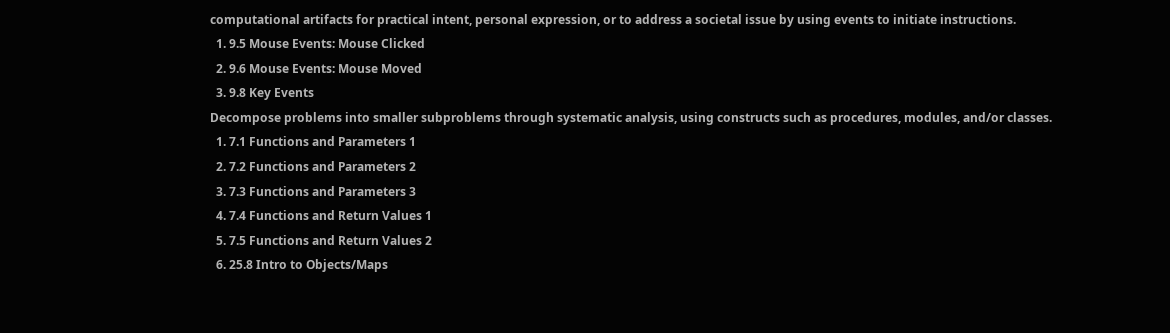computational artifacts for practical intent, personal expression, or to address a societal issue by using events to initiate instructions.
  1. 9.5 Mouse Events: Mouse Clicked
  2. 9.6 Mouse Events: Mouse Moved
  3. 9.8 Key Events
Decompose problems into smaller subproblems through systematic analysis, using constructs such as procedures, modules, and/or classes.
  1. 7.1 Functions and Parameters 1
  2. 7.2 Functions and Parameters 2
  3. 7.3 Functions and Parameters 3
  4. 7.4 Functions and Return Values 1
  5. 7.5 Functions and Return Values 2
  6. 25.8 Intro to Objects/Maps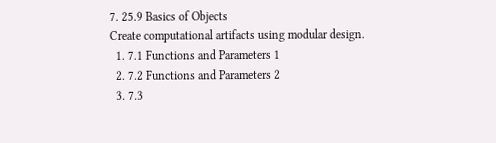7. 25.9 Basics of Objects
Create computational artifacts using modular design.
  1. 7.1 Functions and Parameters 1
  2. 7.2 Functions and Parameters 2
  3. 7.3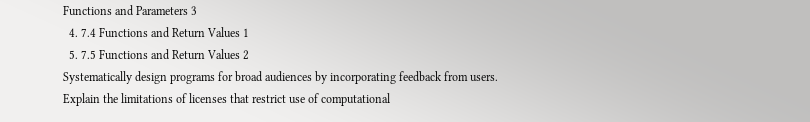Functions and Parameters 3
  4. 7.4 Functions and Return Values 1
  5. 7.5 Functions and Return Values 2
Systematically design programs for broad audiences by incorporating feedback from users.
Explain the limitations of licenses that restrict use of computational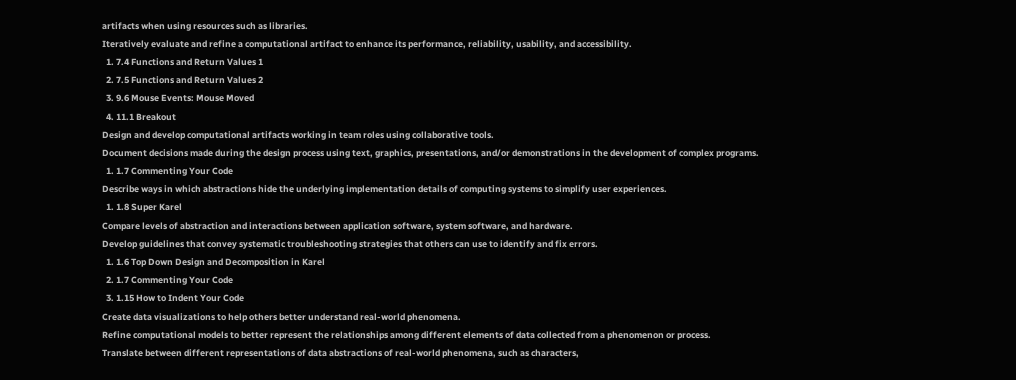artifacts when using resources such as libraries.
Iteratively evaluate and refine a computational artifact to enhance its performance, reliability, usability, and accessibility.
  1. 7.4 Functions and Return Values 1
  2. 7.5 Functions and Return Values 2
  3. 9.6 Mouse Events: Mouse Moved
  4. 11.1 Breakout
Design and develop computational artifacts working in team roles using collaborative tools.
Document decisions made during the design process using text, graphics, presentations, and/or demonstrations in the development of complex programs.
  1. 1.7 Commenting Your Code
Describe ways in which abstractions hide the underlying implementation details of computing systems to simplify user experiences.
  1. 1.8 Super Karel
Compare levels of abstraction and interactions between application software, system software, and hardware.
Develop guidelines that convey systematic troubleshooting strategies that others can use to identify and fix errors.
  1. 1.6 Top Down Design and Decomposition in Karel
  2. 1.7 Commenting Your Code
  3. 1.15 How to Indent Your Code
Create data visualizations to help others better understand real-world phenomena.
Refine computational models to better represent the relationships among different elements of data collected from a phenomenon or process.
Translate between different representations of data abstractions of real-world phenomena, such as characters,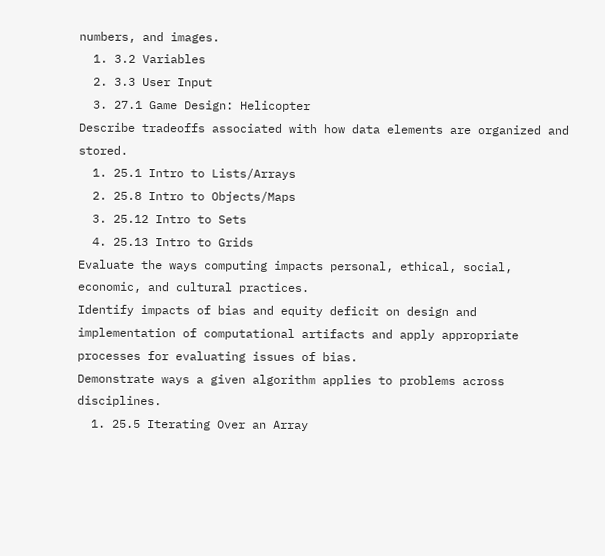numbers, and images.
  1. 3.2 Variables
  2. 3.3 User Input
  3. 27.1 Game Design: Helicopter
Describe tradeoffs associated with how data elements are organized and stored.
  1. 25.1 Intro to Lists/Arrays
  2. 25.8 Intro to Objects/Maps
  3. 25.12 Intro to Sets
  4. 25.13 Intro to Grids
Evaluate the ways computing impacts personal, ethical, social, economic, and cultural practices.
Identify impacts of bias and equity deficit on design and implementation of computational artifacts and apply appropriate processes for evaluating issues of bias.
Demonstrate ways a given algorithm applies to problems across disciplines.
  1. 25.5 Iterating Over an Array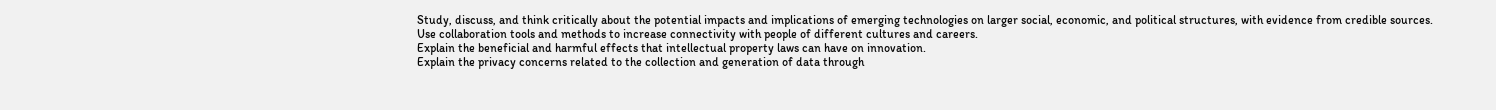Study, discuss, and think critically about the potential impacts and implications of emerging technologies on larger social, economic, and political structures, with evidence from credible sources.
Use collaboration tools and methods to increase connectivity with people of different cultures and careers.
Explain the beneficial and harmful effects that intellectual property laws can have on innovation.
Explain the privacy concerns related to the collection and generation of data through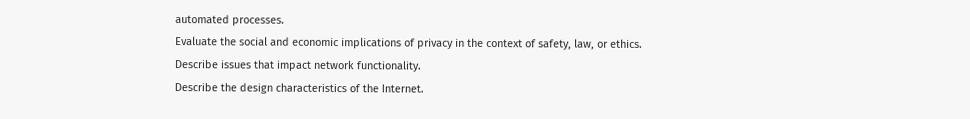automated processes.
Evaluate the social and economic implications of privacy in the context of safety, law, or ethics.
Describe issues that impact network functionality.
Describe the design characteristics of the Internet.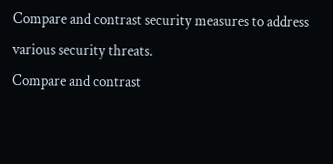Compare and contrast security measures to address various security threats.
Compare and contrast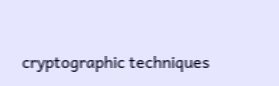cryptographic techniques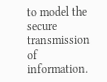to model the secure transmission of information.